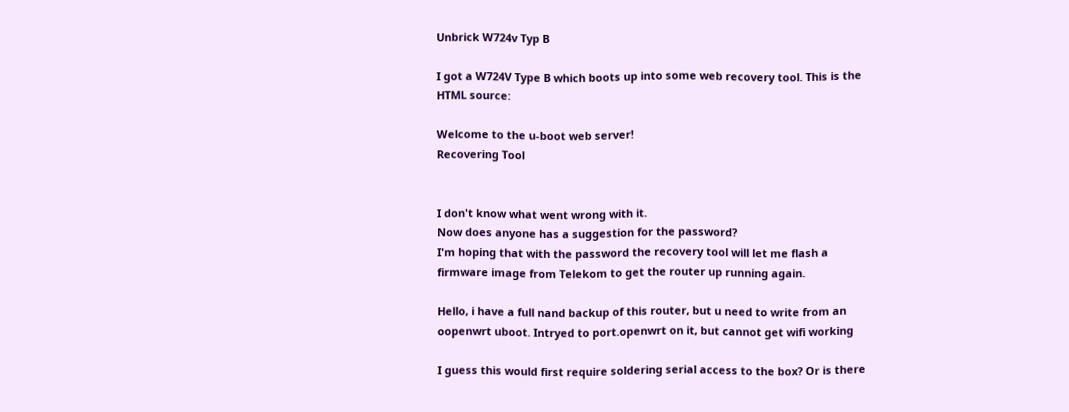Unbrick W724v Typ B

I got a W724V Type B which boots up into some web recovery tool. This is the HTML source:

Welcome to the u-boot web server!
Recovering Tool


I don't know what went wrong with it.
Now does anyone has a suggestion for the password?
I'm hoping that with the password the recovery tool will let me flash a firmware image from Telekom to get the router up running again.

Hello, i have a full nand backup of this router, but u need to write from an oopenwrt uboot. Intryed to port.openwrt on it, but cannot get wifi working

I guess this would first require soldering serial access to the box? Or is there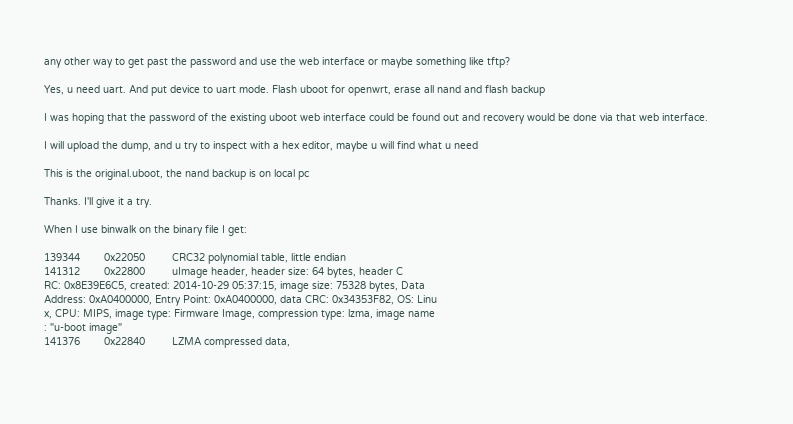any other way to get past the password and use the web interface or maybe something like tftp?

Yes, u need uart. And put device to uart mode. Flash uboot for openwrt, erase all nand and flash backup

I was hoping that the password of the existing uboot web interface could be found out and recovery would be done via that web interface.

I will upload the dump, and u try to inspect with a hex editor, maybe u will find what u need

This is the original.uboot, the nand backup is on local pc

Thanks. I'll give it a try.

When I use binwalk on the binary file I get:

139344        0x22050         CRC32 polynomial table, little endian
141312        0x22800         uImage header, header size: 64 bytes, header C
RC: 0x8E39E6C5, created: 2014-10-29 05:37:15, image size: 75328 bytes, Data
Address: 0xA0400000, Entry Point: 0xA0400000, data CRC: 0x34353F82, OS: Linu
x, CPU: MIPS, image type: Firmware Image, compression type: lzma, image name
: "u-boot image"
141376        0x22840         LZMA compressed data,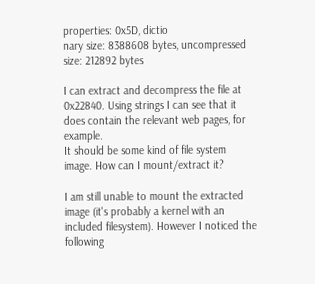properties: 0x5D, dictio
nary size: 8388608 bytes, uncompressed size: 212892 bytes

I can extract and decompress the file at 0x22840. Using strings I can see that it does contain the relevant web pages, for example.
It should be some kind of file system image. How can I mount/extract it?

I am still unable to mount the extracted image (it's probably a kernel with an included filesystem). However I noticed the following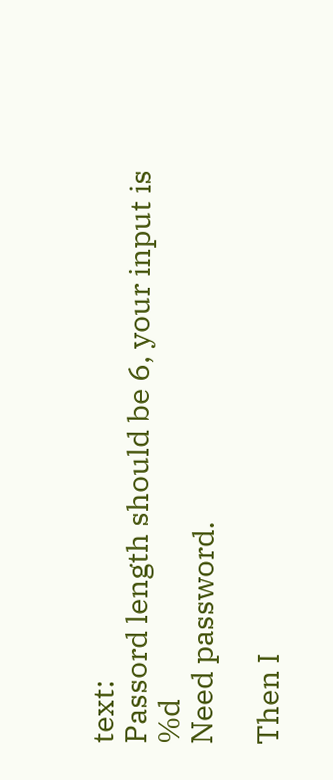text:
Passord length should be 6, your input is %d
Need password.

Then I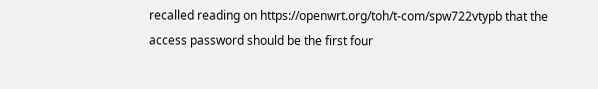recalled reading on https://openwrt.org/toh/t-com/spw722vtypb that the access password should be the first four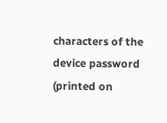characters of the device password (printed on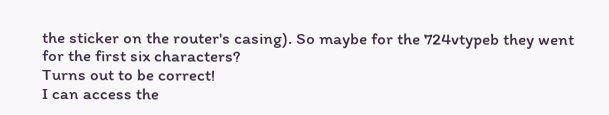the sticker on the router's casing). So maybe for the 724vtypeb they went for the first six characters?
Turns out to be correct!
I can access the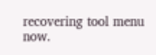recovering tool menu now.